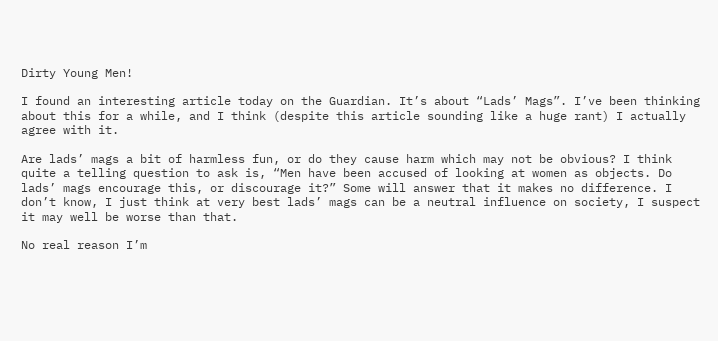Dirty Young Men!

I found an interesting article today on the Guardian. It’s about “Lads’ Mags”. I’ve been thinking about this for a while, and I think (despite this article sounding like a huge rant) I actually agree with it.

Are lads’ mags a bit of harmless fun, or do they cause harm which may not be obvious? I think quite a telling question to ask is, “Men have been accused of looking at women as objects. Do lads’ mags encourage this, or discourage it?” Some will answer that it makes no difference. I don’t know, I just think at very best lads’ mags can be a neutral influence on society, I suspect it may well be worse than that.

No real reason I’m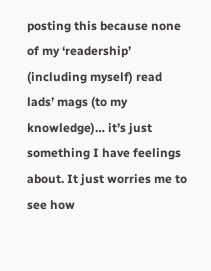posting this because none of my ‘readership’ (including myself) read lads’ mags (to my knowledge)… it’s just something I have feelings about. It just worries me to see how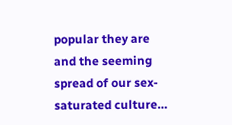popular they are and the seeming spread of our sex-saturated culture…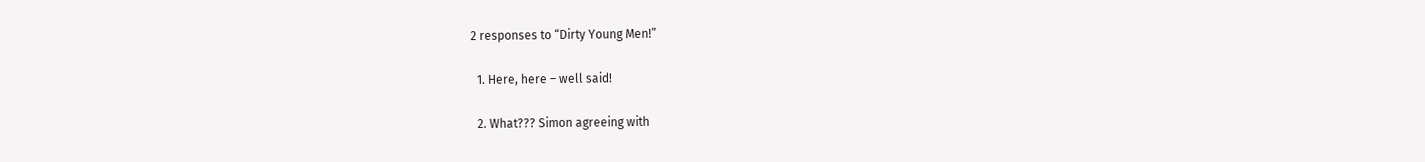2 responses to “Dirty Young Men!”

  1. Here, here – well said!

  2. What??? Simon agreeing with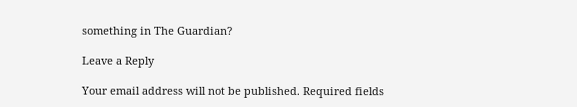something in The Guardian?

Leave a Reply

Your email address will not be published. Required fields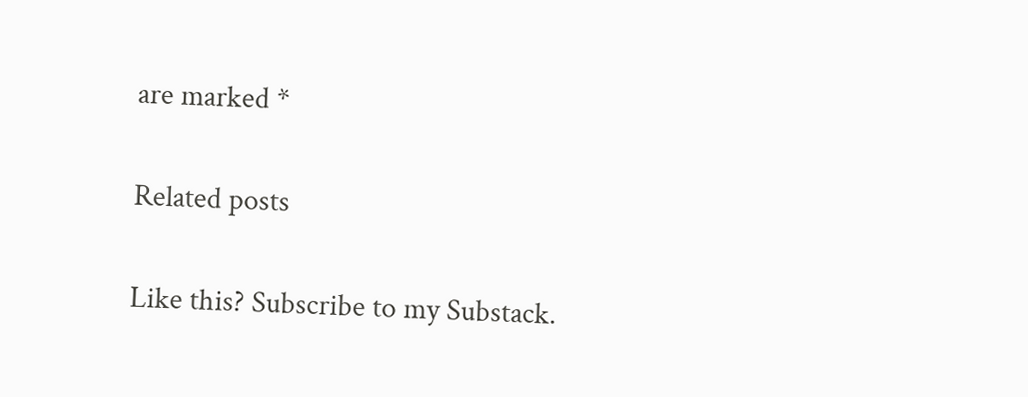are marked *

Related posts

Like this? Subscribe to my Substack.